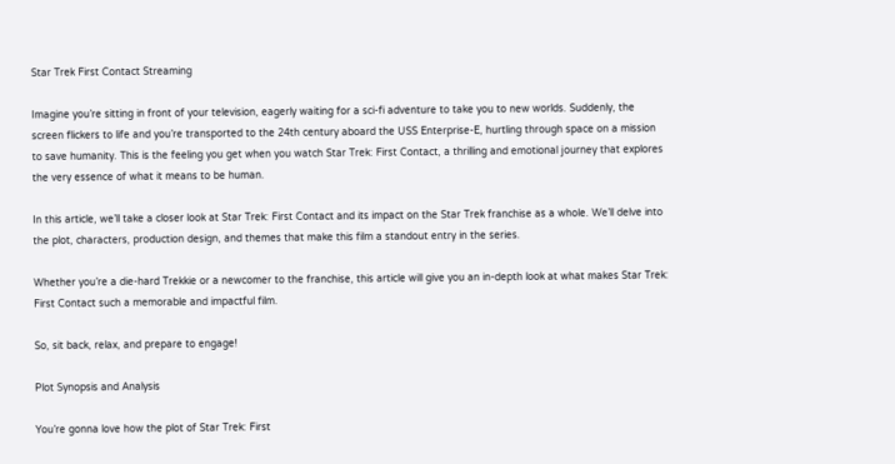Star Trek First Contact Streaming

Imagine you’re sitting in front of your television, eagerly waiting for a sci-fi adventure to take you to new worlds. Suddenly, the screen flickers to life and you’re transported to the 24th century aboard the USS Enterprise-E, hurtling through space on a mission to save humanity. This is the feeling you get when you watch Star Trek: First Contact, a thrilling and emotional journey that explores the very essence of what it means to be human.

In this article, we’ll take a closer look at Star Trek: First Contact and its impact on the Star Trek franchise as a whole. We’ll delve into the plot, characters, production design, and themes that make this film a standout entry in the series.

Whether you’re a die-hard Trekkie or a newcomer to the franchise, this article will give you an in-depth look at what makes Star Trek: First Contact such a memorable and impactful film.

So, sit back, relax, and prepare to engage!

Plot Synopsis and Analysis

You’re gonna love how the plot of Star Trek: First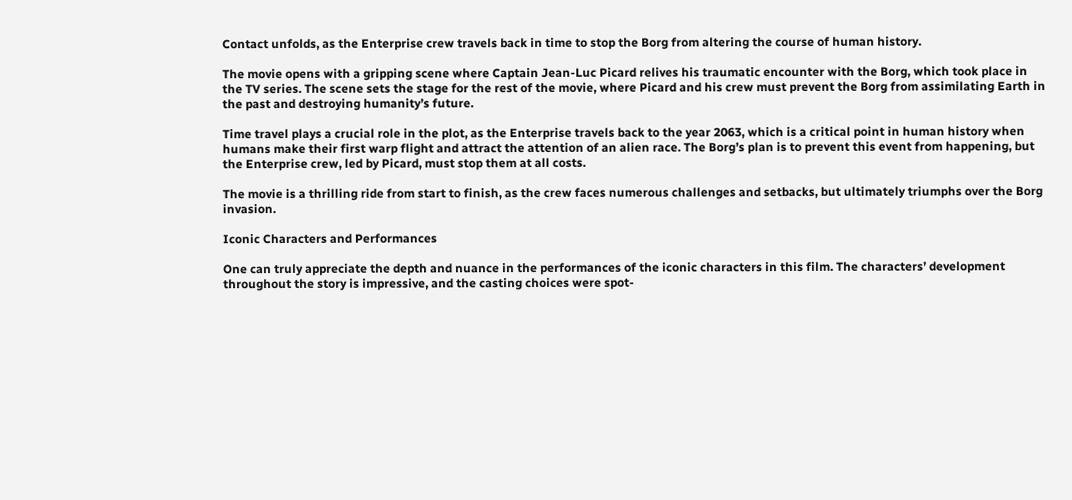Contact unfolds, as the Enterprise crew travels back in time to stop the Borg from altering the course of human history.

The movie opens with a gripping scene where Captain Jean-Luc Picard relives his traumatic encounter with the Borg, which took place in the TV series. The scene sets the stage for the rest of the movie, where Picard and his crew must prevent the Borg from assimilating Earth in the past and destroying humanity’s future.

Time travel plays a crucial role in the plot, as the Enterprise travels back to the year 2063, which is a critical point in human history when humans make their first warp flight and attract the attention of an alien race. The Borg’s plan is to prevent this event from happening, but the Enterprise crew, led by Picard, must stop them at all costs.

The movie is a thrilling ride from start to finish, as the crew faces numerous challenges and setbacks, but ultimately triumphs over the Borg invasion.

Iconic Characters and Performances

One can truly appreciate the depth and nuance in the performances of the iconic characters in this film. The characters’ development throughout the story is impressive, and the casting choices were spot-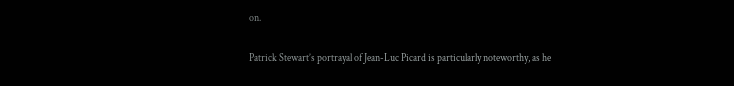on.

Patrick Stewart’s portrayal of Jean-Luc Picard is particularly noteworthy, as he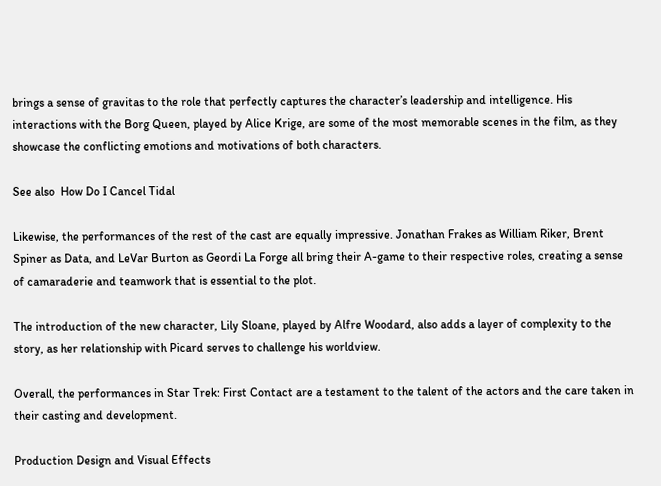brings a sense of gravitas to the role that perfectly captures the character’s leadership and intelligence. His interactions with the Borg Queen, played by Alice Krige, are some of the most memorable scenes in the film, as they showcase the conflicting emotions and motivations of both characters.

See also  How Do I Cancel Tidal

Likewise, the performances of the rest of the cast are equally impressive. Jonathan Frakes as William Riker, Brent Spiner as Data, and LeVar Burton as Geordi La Forge all bring their A-game to their respective roles, creating a sense of camaraderie and teamwork that is essential to the plot.

The introduction of the new character, Lily Sloane, played by Alfre Woodard, also adds a layer of complexity to the story, as her relationship with Picard serves to challenge his worldview.

Overall, the performances in Star Trek: First Contact are a testament to the talent of the actors and the care taken in their casting and development.

Production Design and Visual Effects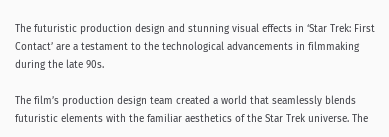The futuristic production design and stunning visual effects in ‘Star Trek: First Contact’ are a testament to the technological advancements in filmmaking during the late 90s.

The film’s production design team created a world that seamlessly blends futuristic elements with the familiar aesthetics of the Star Trek universe. The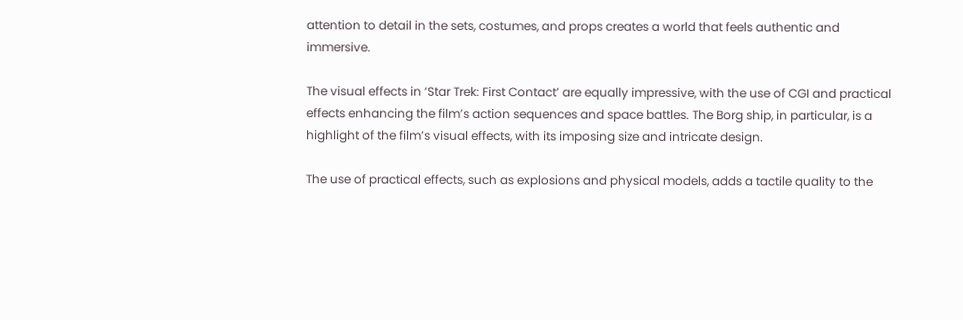attention to detail in the sets, costumes, and props creates a world that feels authentic and immersive.

The visual effects in ‘Star Trek: First Contact’ are equally impressive, with the use of CGI and practical effects enhancing the film’s action sequences and space battles. The Borg ship, in particular, is a highlight of the film’s visual effects, with its imposing size and intricate design.

The use of practical effects, such as explosions and physical models, adds a tactile quality to the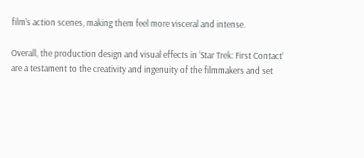film’s action scenes, making them feel more visceral and intense.

Overall, the production design and visual effects in ‘Star Trek: First Contact’ are a testament to the creativity and ingenuity of the filmmakers and set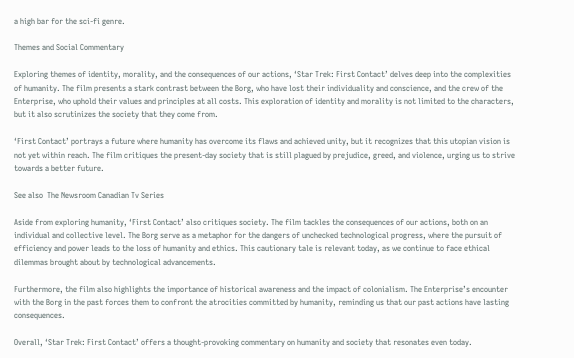a high bar for the sci-fi genre.

Themes and Social Commentary

Exploring themes of identity, morality, and the consequences of our actions, ‘Star Trek: First Contact’ delves deep into the complexities of humanity. The film presents a stark contrast between the Borg, who have lost their individuality and conscience, and the crew of the Enterprise, who uphold their values and principles at all costs. This exploration of identity and morality is not limited to the characters, but it also scrutinizes the society that they come from.

‘First Contact’ portrays a future where humanity has overcome its flaws and achieved unity, but it recognizes that this utopian vision is not yet within reach. The film critiques the present-day society that is still plagued by prejudice, greed, and violence, urging us to strive towards a better future.

See also  The Newsroom Canadian Tv Series

Aside from exploring humanity, ‘First Contact’ also critiques society. The film tackles the consequences of our actions, both on an individual and collective level. The Borg serve as a metaphor for the dangers of unchecked technological progress, where the pursuit of efficiency and power leads to the loss of humanity and ethics. This cautionary tale is relevant today, as we continue to face ethical dilemmas brought about by technological advancements.

Furthermore, the film also highlights the importance of historical awareness and the impact of colonialism. The Enterprise’s encounter with the Borg in the past forces them to confront the atrocities committed by humanity, reminding us that our past actions have lasting consequences.

Overall, ‘Star Trek: First Contact’ offers a thought-provoking commentary on humanity and society that resonates even today.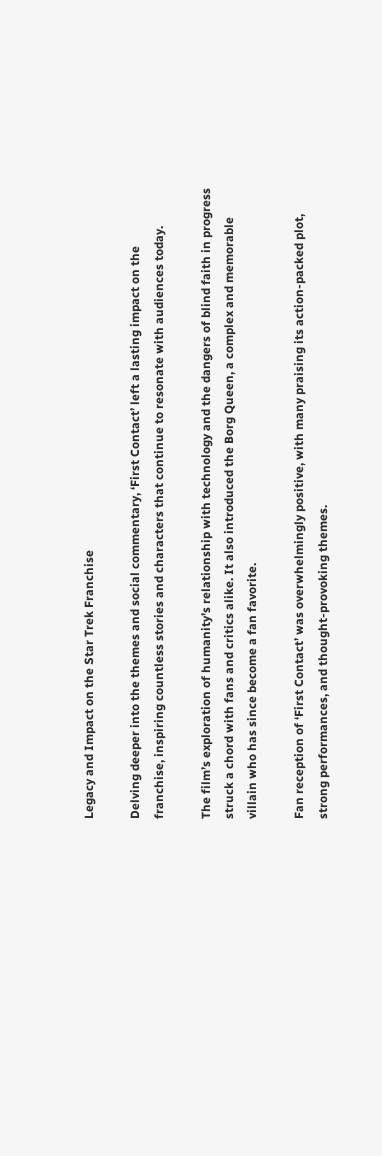Legacy and Impact on the Star Trek Franchise

Delving deeper into the themes and social commentary, ‘First Contact’ left a lasting impact on the franchise, inspiring countless stories and characters that continue to resonate with audiences today.

The film’s exploration of humanity’s relationship with technology and the dangers of blind faith in progress struck a chord with fans and critics alike. It also introduced the Borg Queen, a complex and memorable villain who has since become a fan favorite.

Fan reception of ‘First Contact’ was overwhelmingly positive, with many praising its action-packed plot, strong performances, and thought-provoking themes.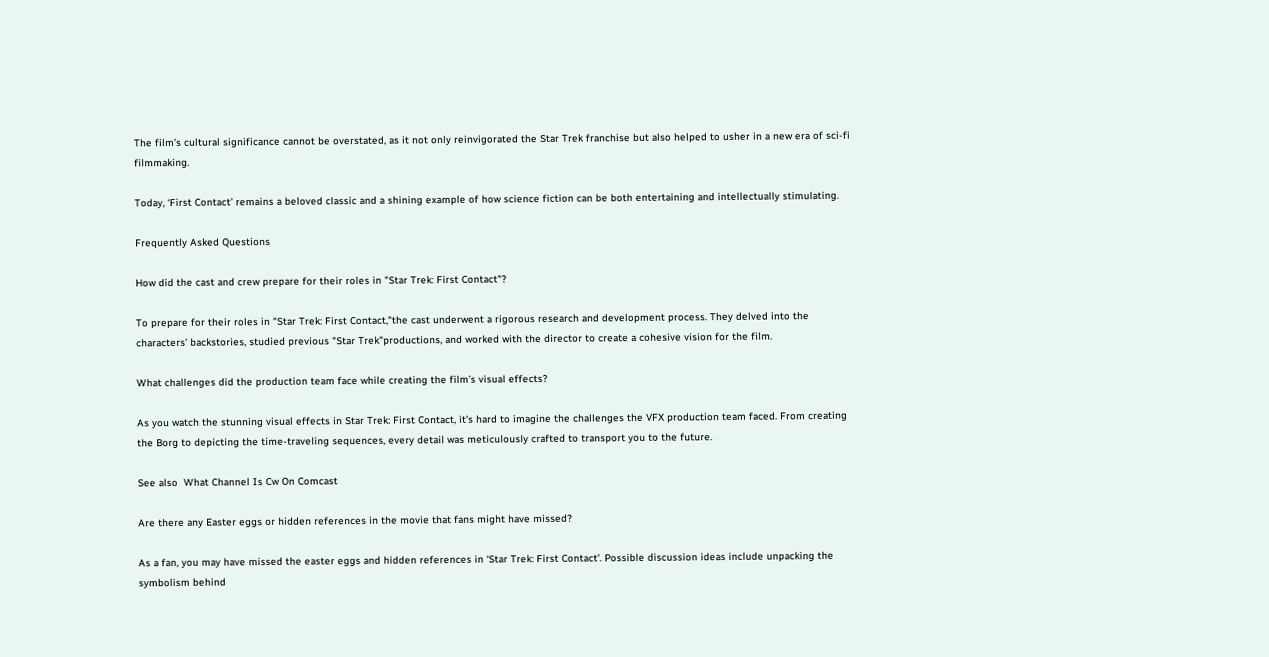The film’s cultural significance cannot be overstated, as it not only reinvigorated the Star Trek franchise but also helped to usher in a new era of sci-fi filmmaking.

Today, ‘First Contact’ remains a beloved classic and a shining example of how science fiction can be both entertaining and intellectually stimulating.

Frequently Asked Questions

How did the cast and crew prepare for their roles in "Star Trek: First Contact"?

To prepare for their roles in "Star Trek: First Contact,"the cast underwent a rigorous research and development process. They delved into the characters’ backstories, studied previous "Star Trek"productions, and worked with the director to create a cohesive vision for the film.

What challenges did the production team face while creating the film’s visual effects?

As you watch the stunning visual effects in Star Trek: First Contact, it’s hard to imagine the challenges the VFX production team faced. From creating the Borg to depicting the time-traveling sequences, every detail was meticulously crafted to transport you to the future.

See also  What Channel Is Cw On Comcast

Are there any Easter eggs or hidden references in the movie that fans might have missed?

As a fan, you may have missed the easter eggs and hidden references in ‘Star Trek: First Contact’. Possible discussion ideas include unpacking the symbolism behind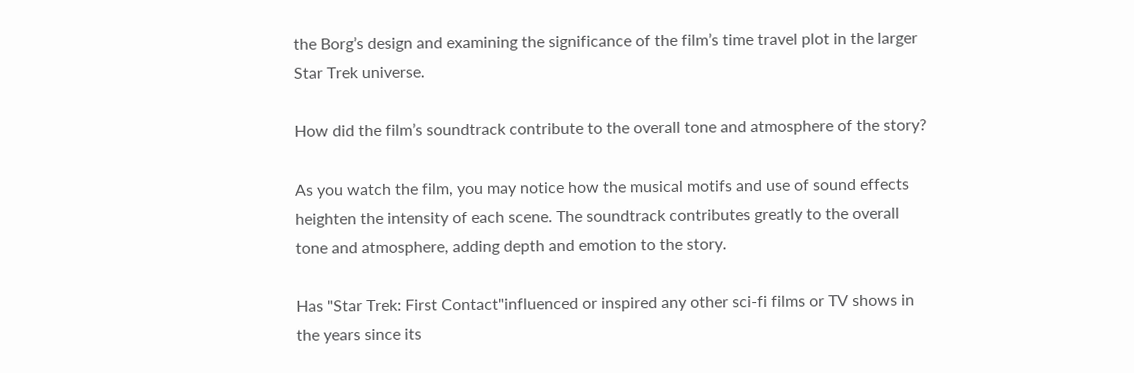the Borg’s design and examining the significance of the film’s time travel plot in the larger Star Trek universe.

How did the film’s soundtrack contribute to the overall tone and atmosphere of the story?

As you watch the film, you may notice how the musical motifs and use of sound effects heighten the intensity of each scene. The soundtrack contributes greatly to the overall tone and atmosphere, adding depth and emotion to the story.

Has "Star Trek: First Contact"influenced or inspired any other sci-fi films or TV shows in the years since its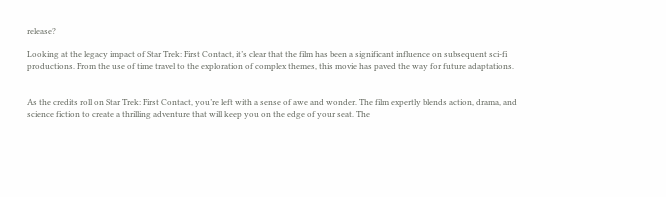release?

Looking at the legacy impact of Star Trek: First Contact, it’s clear that the film has been a significant influence on subsequent sci-fi productions. From the use of time travel to the exploration of complex themes, this movie has paved the way for future adaptations.


As the credits roll on Star Trek: First Contact, you’re left with a sense of awe and wonder. The film expertly blends action, drama, and science fiction to create a thrilling adventure that will keep you on the edge of your seat. The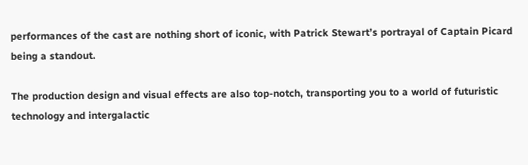performances of the cast are nothing short of iconic, with Patrick Stewart’s portrayal of Captain Picard being a standout.

The production design and visual effects are also top-notch, transporting you to a world of futuristic technology and intergalactic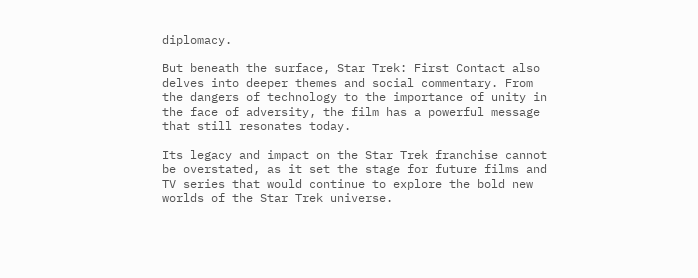diplomacy.

But beneath the surface, Star Trek: First Contact also delves into deeper themes and social commentary. From the dangers of technology to the importance of unity in the face of adversity, the film has a powerful message that still resonates today.

Its legacy and impact on the Star Trek franchise cannot be overstated, as it set the stage for future films and TV series that would continue to explore the bold new worlds of the Star Trek universe.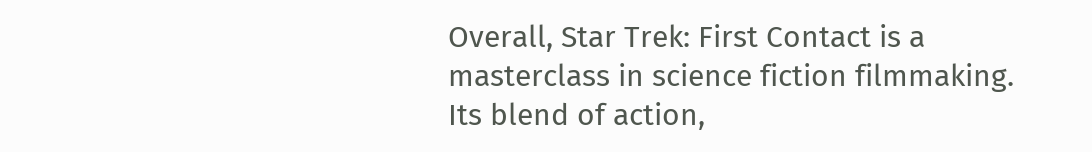Overall, Star Trek: First Contact is a masterclass in science fiction filmmaking. Its blend of action,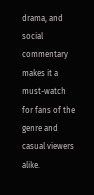drama, and social commentary makes it a must-watch for fans of the genre and casual viewers alike.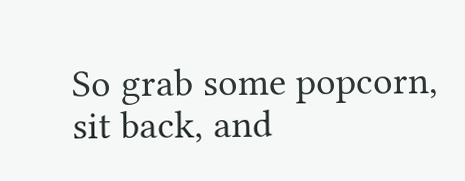So grab some popcorn, sit back, and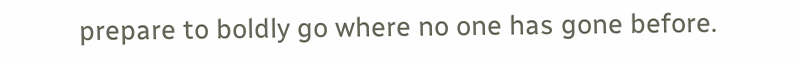prepare to boldly go where no one has gone before.